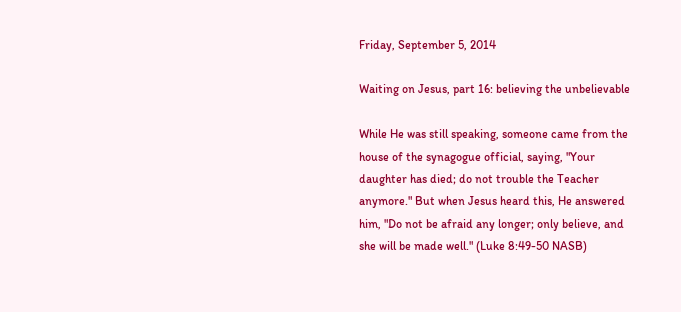Friday, September 5, 2014

Waiting on Jesus, part 16: believing the unbelievable

While He was still speaking, someone came from the house of the synagogue official, saying, "Your daughter has died; do not trouble the Teacher anymore." But when Jesus heard this, He answered him, "Do not be afraid any longer; only believe, and she will be made well." (Luke 8:49-50 NASB)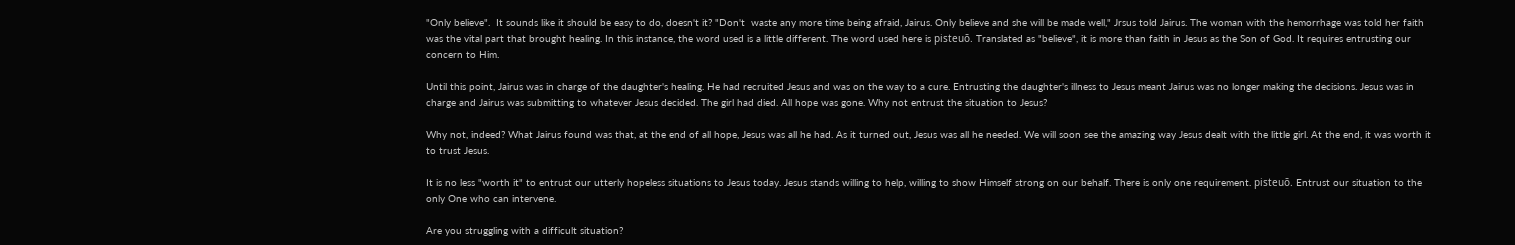"Only believe".  It sounds like it should be easy to do, doesn't it? "Don't  waste any more time being afraid, Jairus. Only believe and she will be made well," Jrsus told Jairus. The woman with the hemorrhage was told her faith was the vital part that brought healing. In this instance, the word used is a little different. The word used here is pisteuō. Translated as "believe", it is more than faith in Jesus as the Son of God. It requires entrusting our concern to Him.

Until this point, Jairus was in charge of the daughter's healing. He had recruited Jesus and was on the way to a cure. Entrusting the daughter's illness to Jesus meant Jairus was no longer making the decisions. Jesus was in charge and Jairus was submitting to whatever Jesus decided. The girl had died. All hope was gone. Why not entrust the situation to Jesus?

Why not, indeed? What Jairus found was that, at the end of all hope, Jesus was all he had. As it turned out, Jesus was all he needed. We will soon see the amazing way Jesus dealt with the little girl. At the end, it was worth it to trust Jesus.

It is no less "worth it" to entrust our utterly hopeless situations to Jesus today. Jesus stands willing to help, willing to show Himself strong on our behalf. There is only one requirement. pisteuō. Entrust our situation to the only One who can intervene.

Are you struggling with a difficult situation?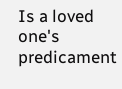Is a loved one's predicament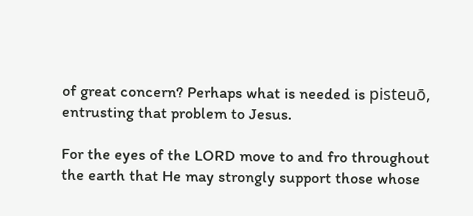of great concern? Perhaps what is needed is pisteuō, entrusting that problem to Jesus.

For the eyes of the LORD move to and fro throughout the earth that He may strongly support those whose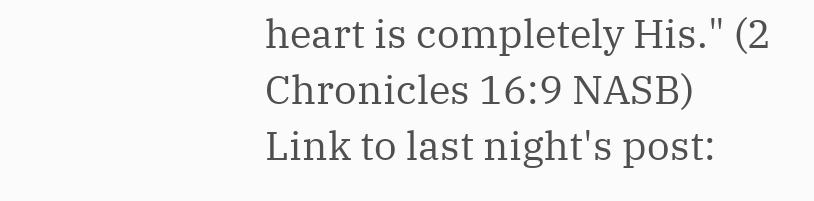heart is completely His." (2 Chronicles 16:9 NASB)
Link to last night's post: